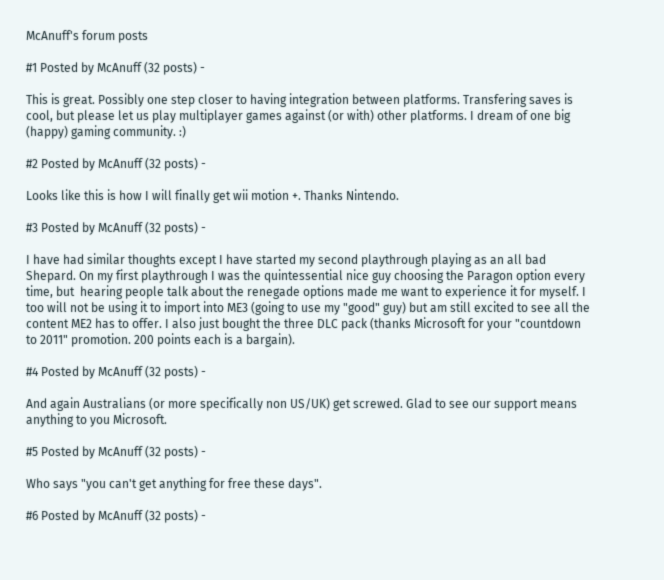McAnuff's forum posts

#1 Posted by McAnuff (32 posts) -

This is great. Possibly one step closer to having integration between platforms. Transfering saves is cool, but please let us play multiplayer games against (or with) other platforms. I dream of one big (happy) gaming community. :)

#2 Posted by McAnuff (32 posts) -

Looks like this is how I will finally get wii motion +. Thanks Nintendo.

#3 Posted by McAnuff (32 posts) -

I have had similar thoughts except I have started my second playthrough playing as an all bad Shepard. On my first playthrough I was the quintessential nice guy choosing the Paragon option every time, but  hearing people talk about the renegade options made me want to experience it for myself. I too will not be using it to import into ME3 (going to use my "good" guy) but am still excited to see all the content ME2 has to offer. I also just bought the three DLC pack (thanks Microsoft for your "countdown to 2011" promotion. 200 points each is a bargain).

#4 Posted by McAnuff (32 posts) -

And again Australians (or more specifically non US/UK) get screwed. Glad to see our support means anything to you Microsoft.

#5 Posted by McAnuff (32 posts) -

Who says "you can't get anything for free these days".

#6 Posted by McAnuff (32 posts) -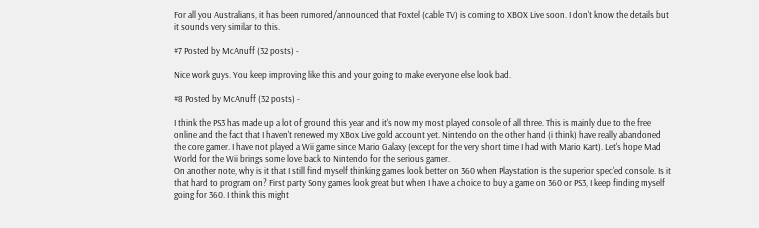For all you Australians, it has been rumored/announced that Foxtel (cable TV) is coming to XBOX Live soon. I don't know the details but it sounds very similar to this.

#7 Posted by McAnuff (32 posts) -

Nice work guys. You keep improving like this and your going to make everyone else look bad.

#8 Posted by McAnuff (32 posts) -

I think the PS3 has made up a lot of ground this year and it's now my most played console of all three. This is mainly due to the free online and the fact that I haven't renewed my XBox Live gold account yet. Nintendo on the other hand (i think) have really abandoned the core gamer. I have not played a Wii game since Mario Galaxy (except for the very short time I had with Mario Kart). Let's hope Mad World for the Wii brings some love back to Nintendo for the serious gamer.
On another note, why is it that I still find myself thinking games look better on 360 when Playstation is the superior spec'ed console. Is it that hard to program on? First party Sony games look great but when I have a choice to buy a game on 360 or PS3, I keep finding myself going for 360. I think this might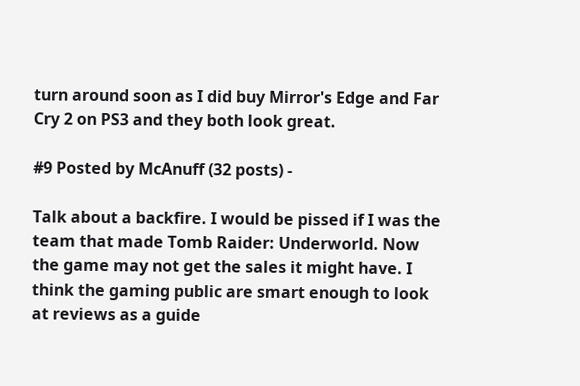turn around soon as I did buy Mirror's Edge and Far Cry 2 on PS3 and they both look great.

#9 Posted by McAnuff (32 posts) -

Talk about a backfire. I would be pissed if I was the team that made Tomb Raider: Underworld. Now the game may not get the sales it might have. I think the gaming public are smart enough to look at reviews as a guide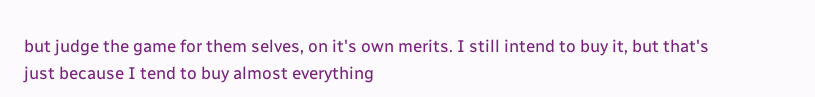but judge the game for them selves, on it's own merits. I still intend to buy it, but that's just because I tend to buy almost everything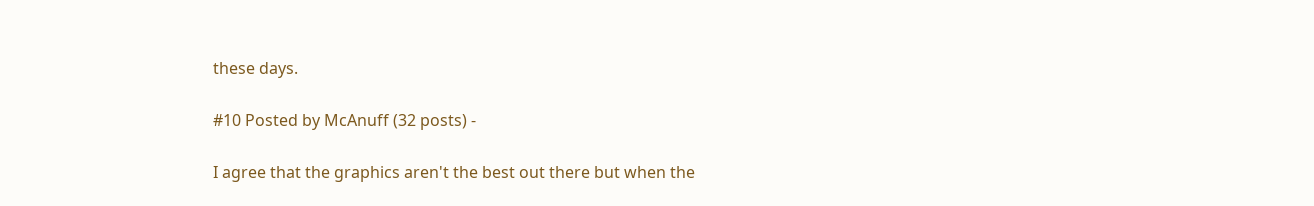these days.

#10 Posted by McAnuff (32 posts) -

I agree that the graphics aren't the best out there but when the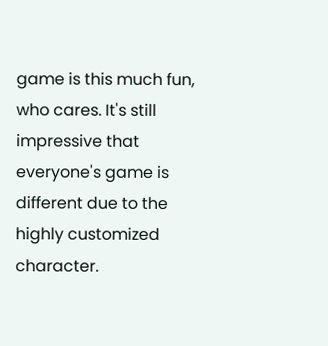game is this much fun, who cares. It's still impressive that everyone's game is different due to the highly customized character.